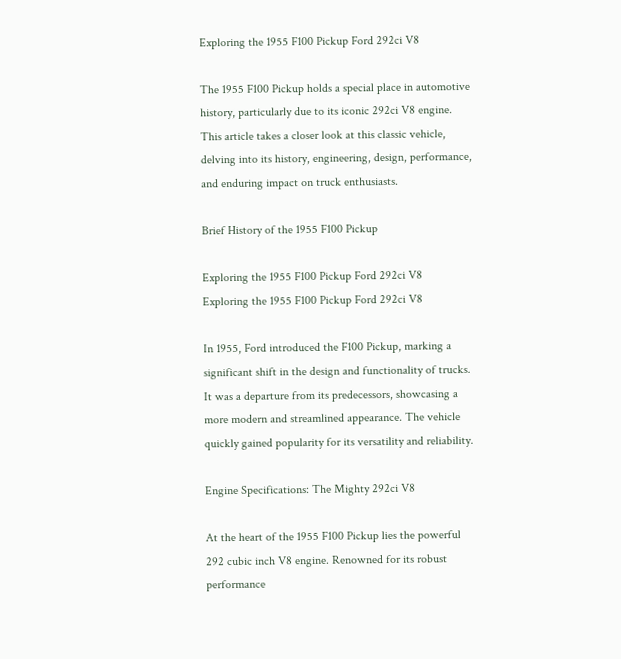Exploring the 1955 F100 Pickup Ford 292ci V8

The 1955 F100 Pickup holds a special place in automotive history, particularly due to its iconic 292ci V8 engine. This article takes a closer look at this classic vehicle, delving into its history, engineering, design, performance, and enduring impact on truck enthusiasts.

Brief History of the 1955 F100 Pickup

Exploring the 1955 F100 Pickup Ford 292ci V8
Exploring the 1955 F100 Pickup Ford 292ci V8

In 1955, Ford introduced the F100 Pickup, marking a significant shift in the design and functionality of trucks. It was a departure from its predecessors, showcasing a more modern and streamlined appearance. The vehicle quickly gained popularity for its versatility and reliability.

Engine Specifications: The Mighty 292ci V8

At the heart of the 1955 F100 Pickup lies the powerful 292 cubic inch V8 engine. Renowned for its robust performance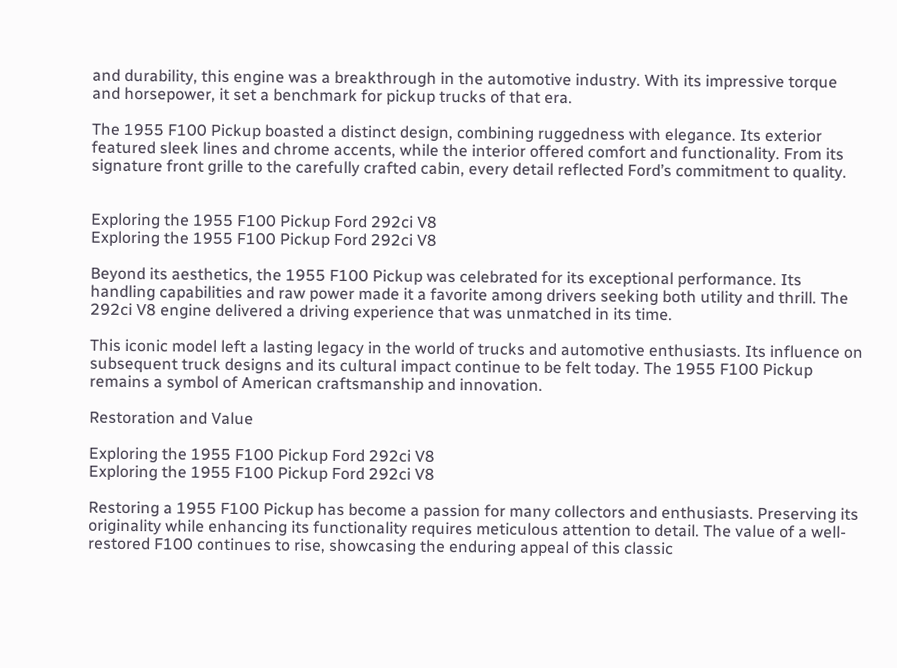and durability, this engine was a breakthrough in the automotive industry. With its impressive torque and horsepower, it set a benchmark for pickup trucks of that era.

The 1955 F100 Pickup boasted a distinct design, combining ruggedness with elegance. Its exterior featured sleek lines and chrome accents, while the interior offered comfort and functionality. From its signature front grille to the carefully crafted cabin, every detail reflected Ford’s commitment to quality.


Exploring the 1955 F100 Pickup Ford 292ci V8
Exploring the 1955 F100 Pickup Ford 292ci V8

Beyond its aesthetics, the 1955 F100 Pickup was celebrated for its exceptional performance. Its handling capabilities and raw power made it a favorite among drivers seeking both utility and thrill. The 292ci V8 engine delivered a driving experience that was unmatched in its time.

This iconic model left a lasting legacy in the world of trucks and automotive enthusiasts. Its influence on subsequent truck designs and its cultural impact continue to be felt today. The 1955 F100 Pickup remains a symbol of American craftsmanship and innovation.

Restoration and Value

Exploring the 1955 F100 Pickup Ford 292ci V8
Exploring the 1955 F100 Pickup Ford 292ci V8

Restoring a 1955 F100 Pickup has become a passion for many collectors and enthusiasts. Preserving its originality while enhancing its functionality requires meticulous attention to detail. The value of a well-restored F100 continues to rise, showcasing the enduring appeal of this classic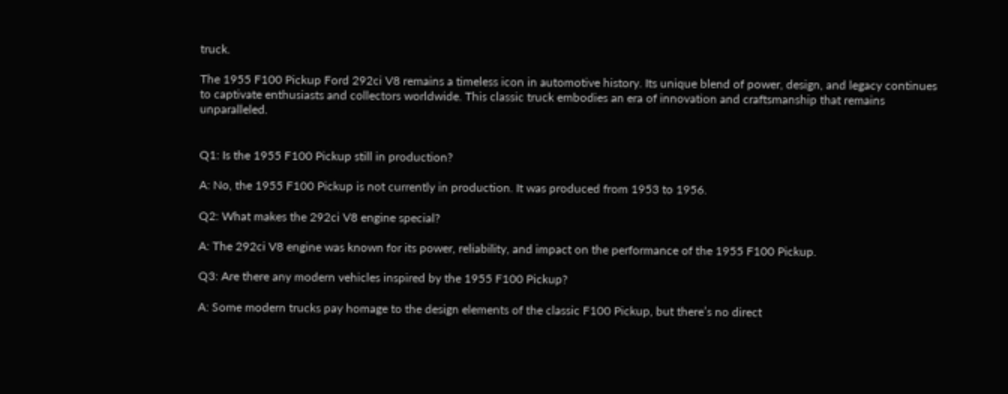truck.

The 1955 F100 Pickup Ford 292ci V8 remains a timeless icon in automotive history. Its unique blend of power, design, and legacy continues to captivate enthusiasts and collectors worldwide. This classic truck embodies an era of innovation and craftsmanship that remains unparalleled.


Q1: Is the 1955 F100 Pickup still in production?

A: No, the 1955 F100 Pickup is not currently in production. It was produced from 1953 to 1956.

Q2: What makes the 292ci V8 engine special?

A: The 292ci V8 engine was known for its power, reliability, and impact on the performance of the 1955 F100 Pickup.

Q3: Are there any modern vehicles inspired by the 1955 F100 Pickup?

A: Some modern trucks pay homage to the design elements of the classic F100 Pickup, but there’s no direct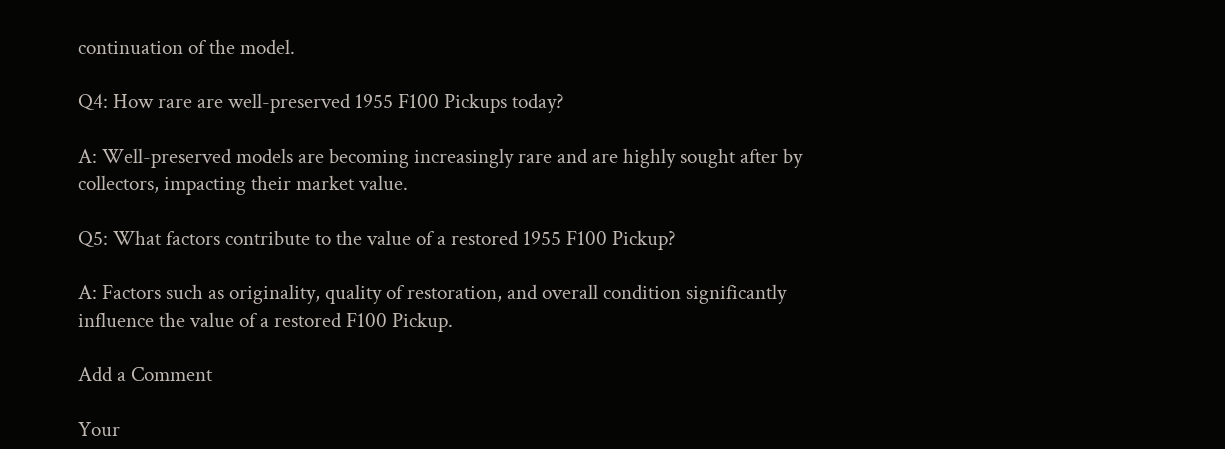continuation of the model.

Q4: How rare are well-preserved 1955 F100 Pickups today?

A: Well-preserved models are becoming increasingly rare and are highly sought after by collectors, impacting their market value.

Q5: What factors contribute to the value of a restored 1955 F100 Pickup?

A: Factors such as originality, quality of restoration, and overall condition significantly influence the value of a restored F100 Pickup.

Add a Comment

Your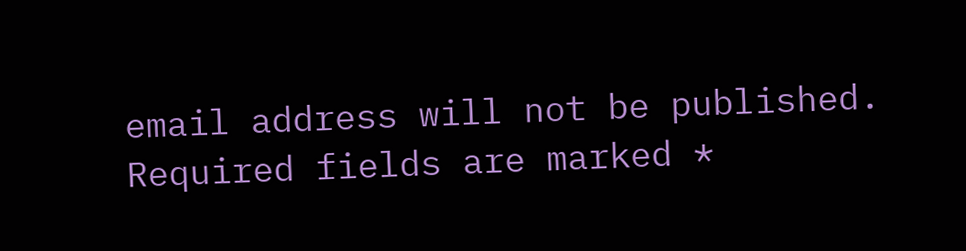email address will not be published. Required fields are marked *